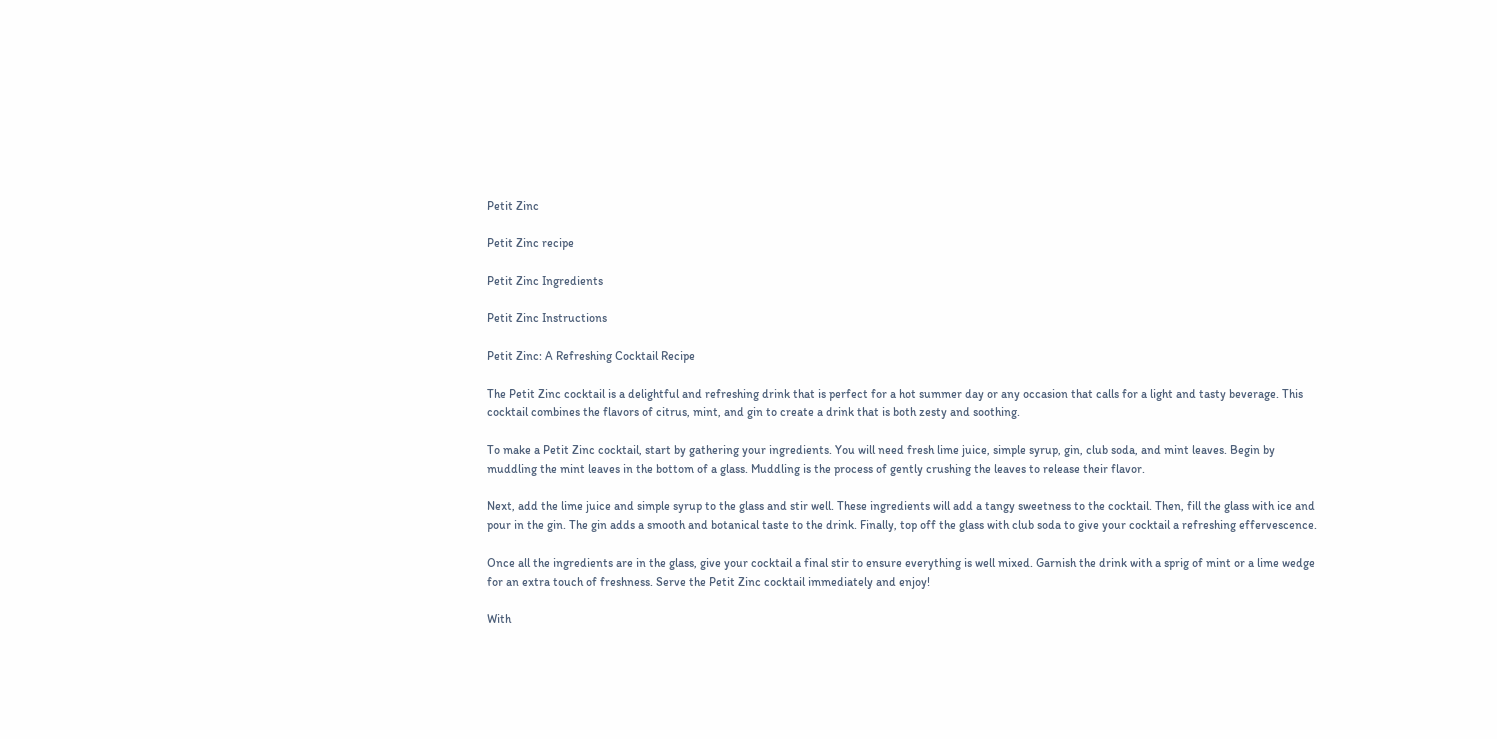Petit Zinc

Petit Zinc recipe

Petit Zinc Ingredients

Petit Zinc Instructions

Petit Zinc: A Refreshing Cocktail Recipe

The Petit Zinc cocktail is a delightful and refreshing drink that is perfect for a hot summer day or any occasion that calls for a light and tasty beverage. This cocktail combines the flavors of citrus, mint, and gin to create a drink that is both zesty and soothing.

To make a Petit Zinc cocktail, start by gathering your ingredients. You will need fresh lime juice, simple syrup, gin, club soda, and mint leaves. Begin by muddling the mint leaves in the bottom of a glass. Muddling is the process of gently crushing the leaves to release their flavor.

Next, add the lime juice and simple syrup to the glass and stir well. These ingredients will add a tangy sweetness to the cocktail. Then, fill the glass with ice and pour in the gin. The gin adds a smooth and botanical taste to the drink. Finally, top off the glass with club soda to give your cocktail a refreshing effervescence.

Once all the ingredients are in the glass, give your cocktail a final stir to ensure everything is well mixed. Garnish the drink with a sprig of mint or a lime wedge for an extra touch of freshness. Serve the Petit Zinc cocktail immediately and enjoy!

With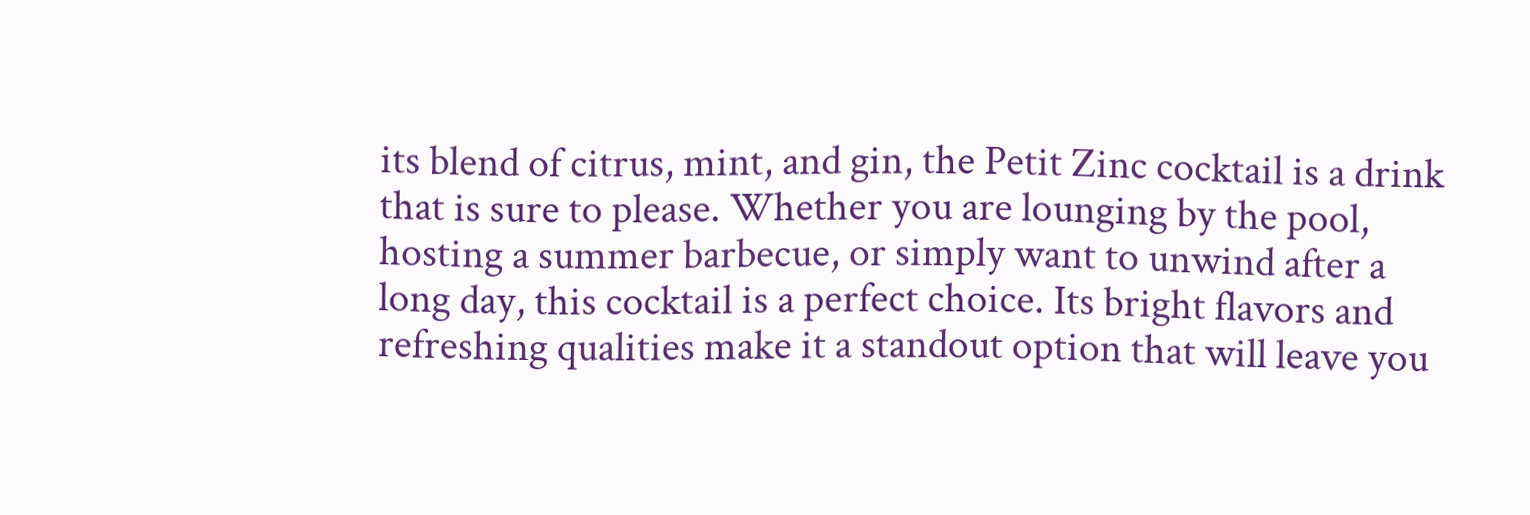its blend of citrus, mint, and gin, the Petit Zinc cocktail is a drink that is sure to please. Whether you are lounging by the pool, hosting a summer barbecue, or simply want to unwind after a long day, this cocktail is a perfect choice. Its bright flavors and refreshing qualities make it a standout option that will leave you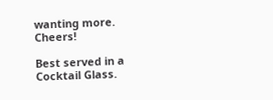wanting more. Cheers!

Best served in a Cocktail Glass.